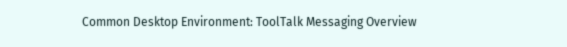Common Desktop Environment: ToolTalk Messaging Overview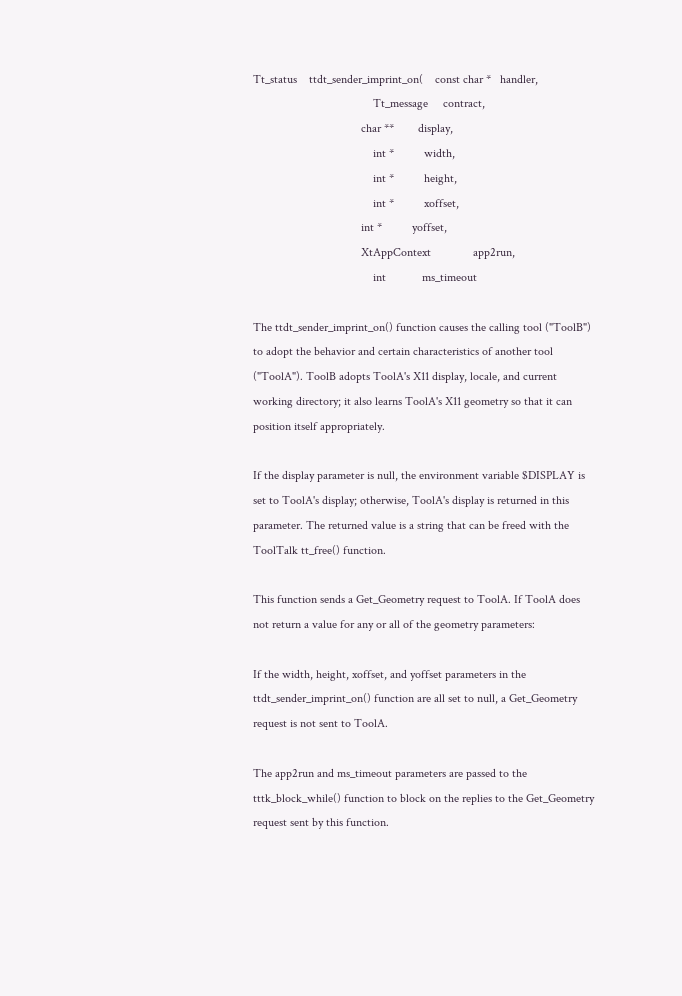Tt_status    ttdt_sender_imprint_on(    const char *   handler,
                                        Tt_message     contract,
                                    char **        display,
                                        int *          width,
                                        int *          height,
                                        int *          xoffset,
                                    int *          yoffset,
                                    XtAppContext              app2run,
                                        int            ms_timeout

The ttdt_sender_imprint_on() function causes the calling tool ("ToolB") to adopt the behavior and certain characteristics of another tool ("ToolA"). ToolB adopts ToolA's X11 display, locale, and current working directory; it also learns ToolA's X11 geometry so that it can position itself appropriately.

If the display parameter is null, the environment variable $DISPLAY is set to ToolA's display; otherwise, ToolA's display is returned in this parameter. The returned value is a string that can be freed with the ToolTalk tt_free() function.

This function sends a Get_Geometry request to ToolA. If ToolA does not return a value for any or all of the geometry parameters:

If the width, height, xoffset, and yoffset parameters in the ttdt_sender_imprint_on() function are all set to null, a Get_Geometry request is not sent to ToolA.

The app2run and ms_timeout parameters are passed to the tttk_block_while() function to block on the replies to the Get_Geometry request sent by this function.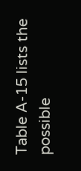Table A-15 lists the possible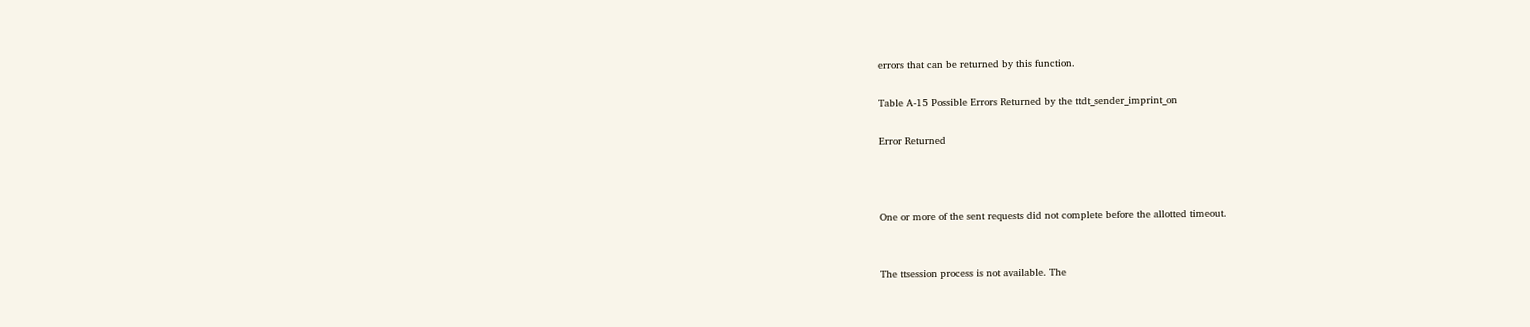errors that can be returned by this function.

Table A-15 Possible Errors Returned by the ttdt_sender_imprint_on

Error Returned



One or more of the sent requests did not complete before the allotted timeout.


The ttsession process is not available. The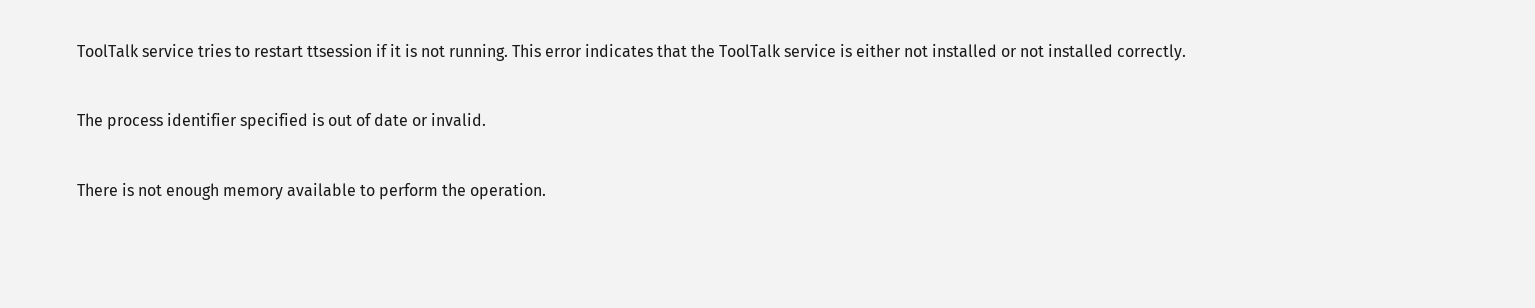ToolTalk service tries to restart ttsession if it is not running. This error indicates that the ToolTalk service is either not installed or not installed correctly.


The process identifier specified is out of date or invalid.


There is not enough memory available to perform the operation.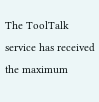The ToolTalk service has received the maximum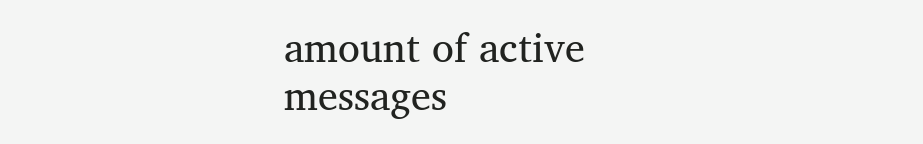amount of active messages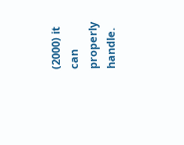(2000) it can properly handle.